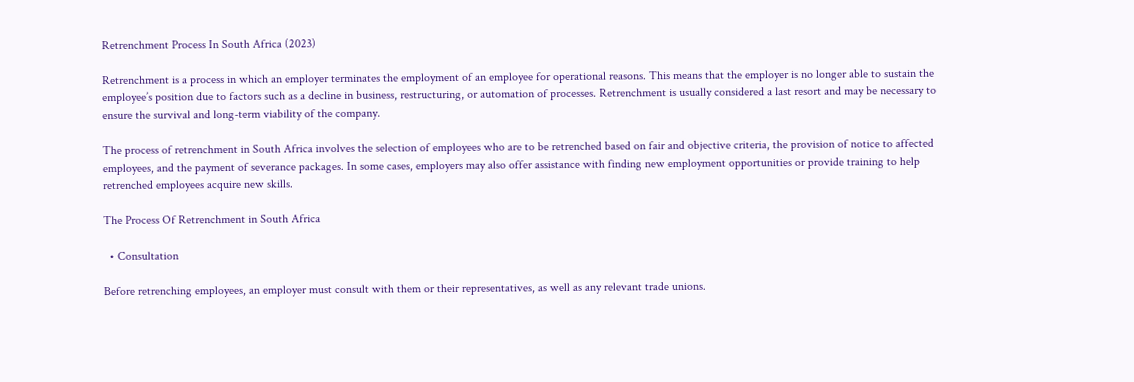Retrenchment Process In South Africa (2023)

Retrenchment is a process in which an employer terminates the employment of an employee for operational reasons. This means that the employer is no longer able to sustain the employee’s position due to factors such as a decline in business, restructuring, or automation of processes. Retrenchment is usually considered a last resort and may be necessary to ensure the survival and long-term viability of the company.

The process of retrenchment in South Africa involves the selection of employees who are to be retrenched based on fair and objective criteria, the provision of notice to affected employees, and the payment of severance packages. In some cases, employers may also offer assistance with finding new employment opportunities or provide training to help retrenched employees acquire new skills.

The Process Of Retrenchment in South Africa

  • Consultation

Before retrenching employees, an employer must consult with them or their representatives, as well as any relevant trade unions.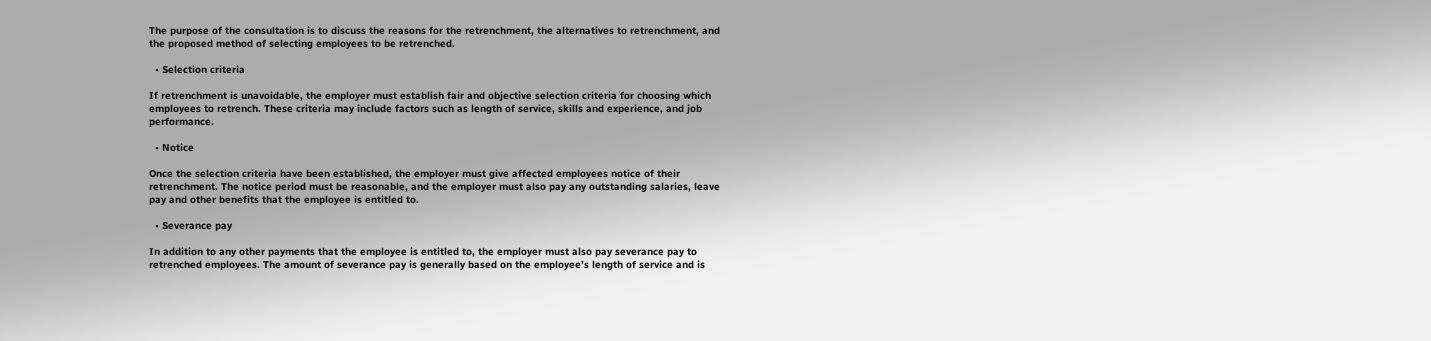The purpose of the consultation is to discuss the reasons for the retrenchment, the alternatives to retrenchment, and the proposed method of selecting employees to be retrenched.

  • Selection criteria

If retrenchment is unavoidable, the employer must establish fair and objective selection criteria for choosing which employees to retrench. These criteria may include factors such as length of service, skills and experience, and job performance.

  • Notice

Once the selection criteria have been established, the employer must give affected employees notice of their retrenchment. The notice period must be reasonable, and the employer must also pay any outstanding salaries, leave pay and other benefits that the employee is entitled to.

  • Severance pay

In addition to any other payments that the employee is entitled to, the employer must also pay severance pay to retrenched employees. The amount of severance pay is generally based on the employee’s length of service and is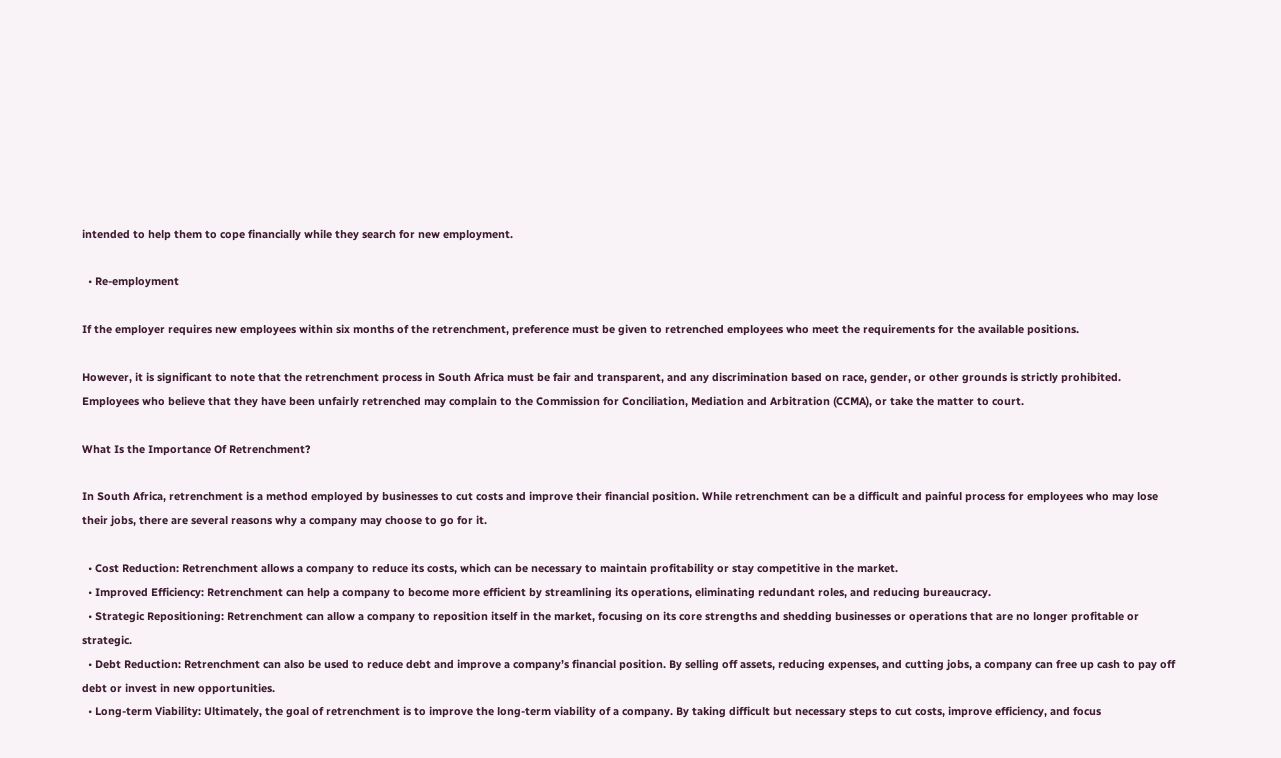intended to help them to cope financially while they search for new employment.

  • Re-employment

If the employer requires new employees within six months of the retrenchment, preference must be given to retrenched employees who meet the requirements for the available positions.

However, it is significant to note that the retrenchment process in South Africa must be fair and transparent, and any discrimination based on race, gender, or other grounds is strictly prohibited. Employees who believe that they have been unfairly retrenched may complain to the Commission for Conciliation, Mediation and Arbitration (CCMA), or take the matter to court.

What Is the Importance Of Retrenchment?

In South Africa, retrenchment is a method employed by businesses to cut costs and improve their financial position. While retrenchment can be a difficult and painful process for employees who may lose their jobs, there are several reasons why a company may choose to go for it.

  • Cost Reduction: Retrenchment allows a company to reduce its costs, which can be necessary to maintain profitability or stay competitive in the market.
  • Improved Efficiency: Retrenchment can help a company to become more efficient by streamlining its operations, eliminating redundant roles, and reducing bureaucracy.
  • Strategic Repositioning: Retrenchment can allow a company to reposition itself in the market, focusing on its core strengths and shedding businesses or operations that are no longer profitable or strategic.
  • Debt Reduction: Retrenchment can also be used to reduce debt and improve a company’s financial position. By selling off assets, reducing expenses, and cutting jobs, a company can free up cash to pay off debt or invest in new opportunities.
  • Long-term Viability: Ultimately, the goal of retrenchment is to improve the long-term viability of a company. By taking difficult but necessary steps to cut costs, improve efficiency, and focus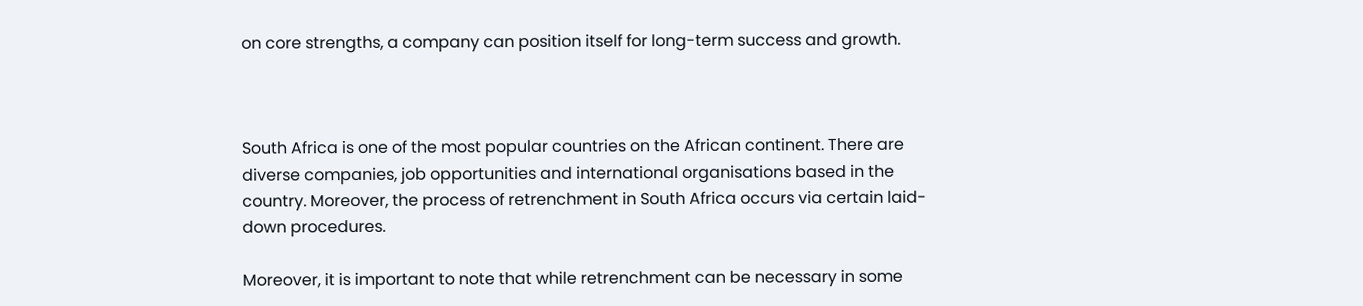on core strengths, a company can position itself for long-term success and growth.



South Africa is one of the most popular countries on the African continent. There are diverse companies, job opportunities and international organisations based in the country. Moreover, the process of retrenchment in South Africa occurs via certain laid-down procedures.

Moreover, it is important to note that while retrenchment can be necessary in some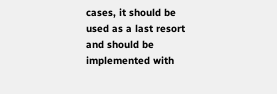cases, it should be used as a last resort and should be implemented with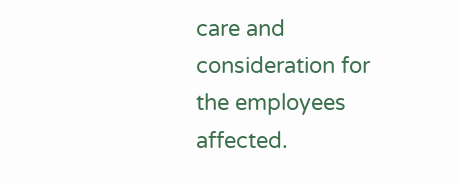care and consideration for the employees affected.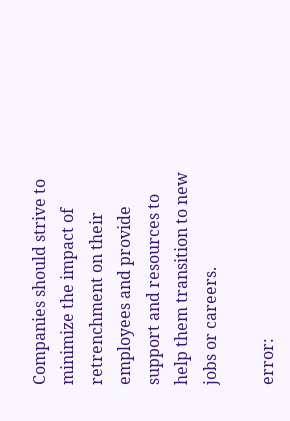Companies should strive to minimize the impact of retrenchment on their employees and provide support and resources to help them transition to new jobs or careers.

error: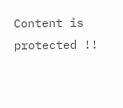Content is protected !!